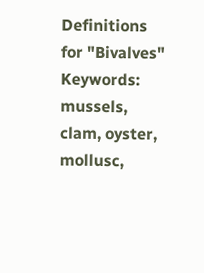Definitions for "Bivalves"
Keywords:  mussels, clam, oyster, mollusc,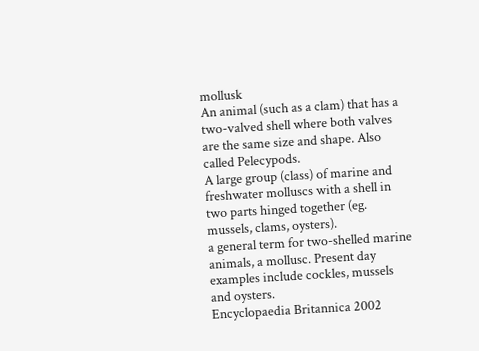mollusk
An animal (such as a clam) that has a two-valved shell where both valves are the same size and shape. Also called Pelecypods.
A large group (class) of marine and freshwater molluscs with a shell in two parts hinged together (eg. mussels, clams, oysters).
a general term for two-shelled marine animals, a mollusc. Present day examples include cockles, mussels and oysters.
Encyclopaedia Britannica 2002